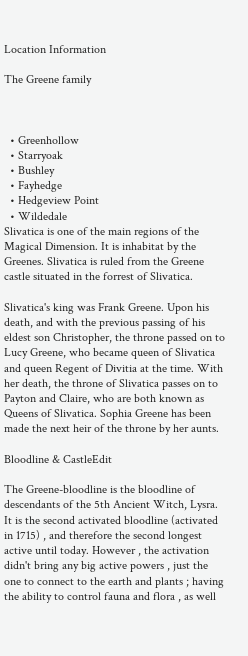Location Information

The Greene family



  • Greenhollow
  • Starryoak
  • Bushley
  • Fayhedge
  • Hedgeview Point
  • Wildedale
Slivatica is one of the main regions of the Magical Dimension. It is inhabitat by the Greenes. Slivatica is ruled from the Greene castle situated in the forrest of Slivatica.

Slivatica's king was Frank Greene. Upon his death, and with the previous passing of his eldest son Christopher, the throne passed on to Lucy Greene, who became queen of Slivatica and queen Regent of Divitia at the time. With her death, the throne of Slivatica passes on to Payton and Claire, who are both known as Queens of Slivatica. Sophia Greene has been made the next heir of the throne by her aunts.

Bloodline & CastleEdit

The Greene-bloodline is the bloodline of descendants of the 5th Ancient Witch, Lysra. It is the second activated bloodline (activated in 1715) , and therefore the second longest active until today. However , the activation didn't bring any big active powers , just the one to connect to the earth and plants ; having the ability to control fauna and flora , as well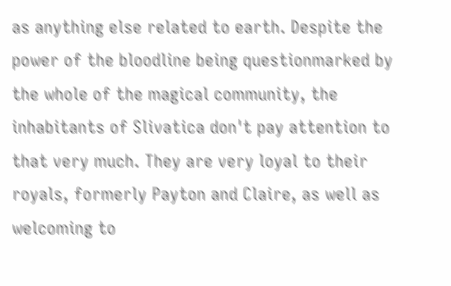as anything else related to earth. Despite the power of the bloodline being questionmarked by the whole of the magical community, the inhabitants of Slivatica don't pay attention to that very much. They are very loyal to their royals, formerly Payton and Claire, as well as welcoming to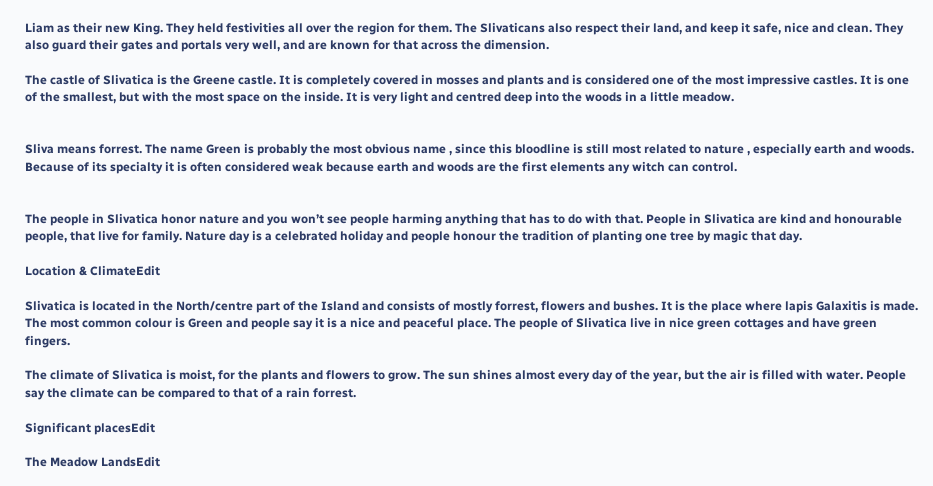Liam as their new King. They held festivities all over the region for them. The Slivaticans also respect their land, and keep it safe, nice and clean. They also guard their gates and portals very well, and are known for that across the dimension.

The castle of Slivatica is the Greene castle. It is completely covered in mosses and plants and is considered one of the most impressive castles. It is one of the smallest, but with the most space on the inside. It is very light and centred deep into the woods in a little meadow.


Sliva means forrest. The name Green is probably the most obvious name , since this bloodline is still most related to nature , especially earth and woods. Because of its specialty it is often considered weak because earth and woods are the first elements any witch can control.


The people in Slivatica honor nature and you won’t see people harming anything that has to do with that. People in Slivatica are kind and honourable people, that live for family. Nature day is a celebrated holiday and people honour the tradition of planting one tree by magic that day.

Location & ClimateEdit

Slivatica is located in the North/centre part of the Island and consists of mostly forrest, flowers and bushes. It is the place where lapis Galaxitis is made. The most common colour is Green and people say it is a nice and peaceful place. The people of Slivatica live in nice green cottages and have green fingers.

The climate of Slivatica is moist, for the plants and flowers to grow. The sun shines almost every day of the year, but the air is filled with water. People say the climate can be compared to that of a rain forrest.

Significant placesEdit

The Meadow LandsEdit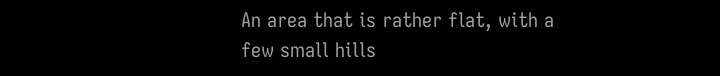An area that is rather flat, with a few small hills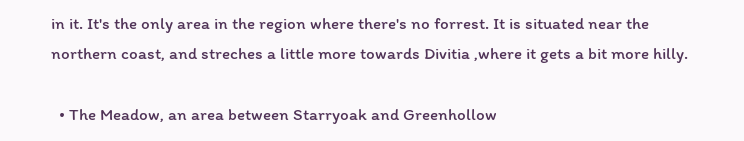in it. It's the only area in the region where there's no forrest. It is situated near the northern coast, and streches a little more towards Divitia ,where it gets a bit more hilly.

  • The Meadow, an area between Starryoak and Greenhollow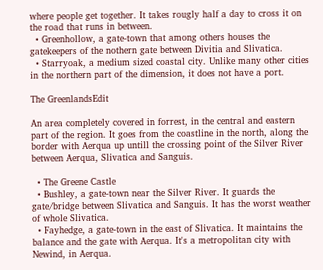where people get together. It takes rougly half a day to cross it on the road that runs in between.
  • Greenhollow, a gate-town that among others houses the gatekeepers of the nothern gate between Divitia and Slivatica.
  • Starryoak, a medium sized coastal city. Unlike many other cities in the northern part of the dimension, it does not have a port.

The GreenlandsEdit

An area completely covered in forrest, in the central and eastern part of the region. It goes from the coastline in the north, along the border with Aerqua up untill the crossing point of the Silver River between Aerqua, Slivatica and Sanguis.

  • The Greene Castle
  • Bushley, a gate-town near the Silver River. It guards the gate/bridge between Slivatica and Sanguis. It has the worst weather of whole Slivatica.
  • Fayhedge, a gate-town in the east of Slivatica. It maintains the balance and the gate with Aerqua. It's a metropolitan city with Newind, in Aerqua.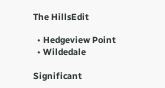The HillsEdit

  • Hedgeview Point
  • Wildedale

Significant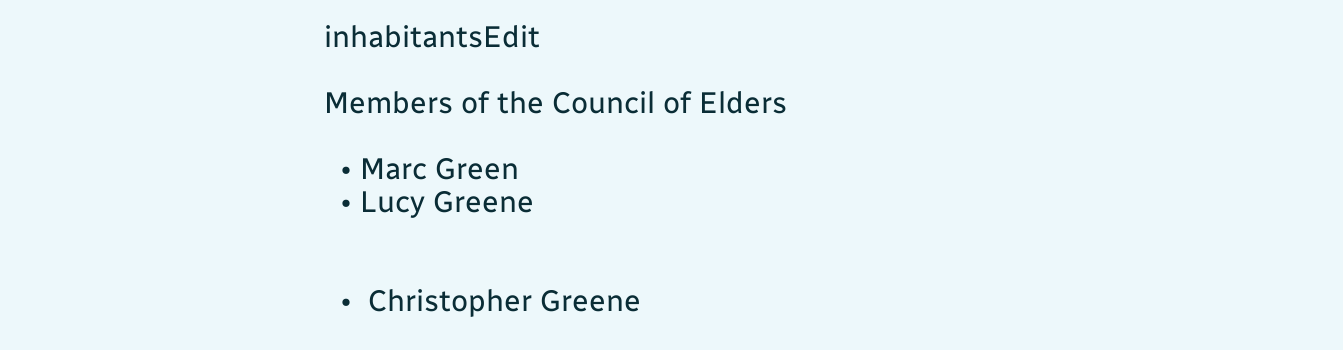inhabitantsEdit

Members of the Council of Elders

  • Marc Green
  • Lucy Greene


  •  Christopher Greene